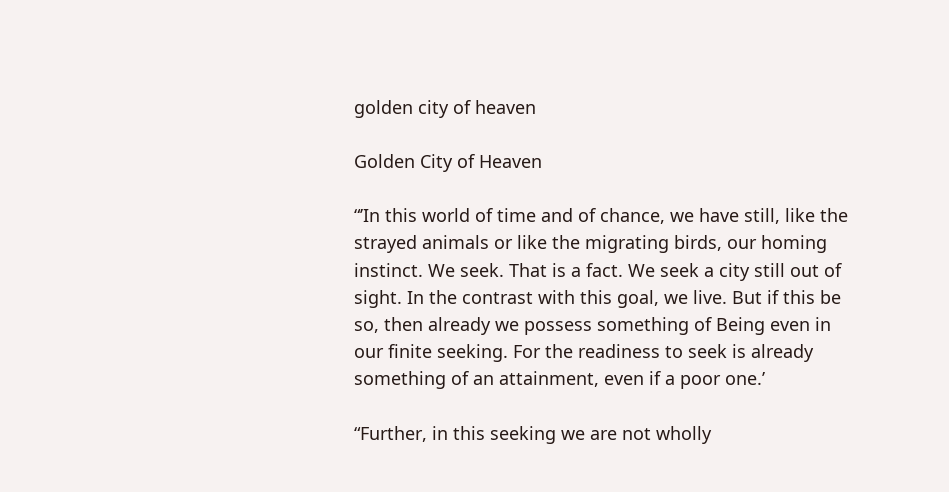golden city of heaven

Golden City of Heaven

“’In this world of time and of chance, we have still, like the strayed animals or like the migrating birds, our homing instinct. We seek. That is a fact. We seek a city still out of sight. In the contrast with this goal, we live. But if this be so, then already we possess something of Being even in our finite seeking. For the readiness to seek is already something of an attainment, even if a poor one.’

“Further, in this seeking we are not wholly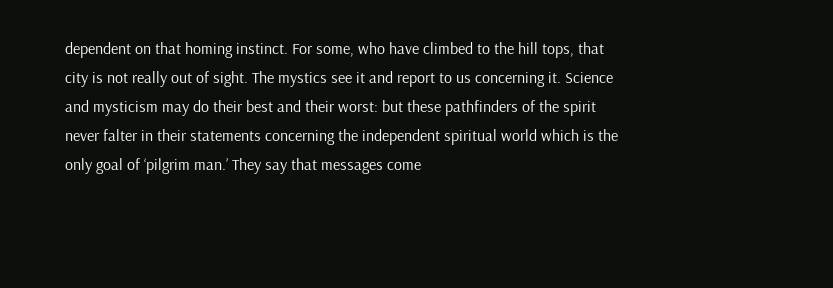dependent on that homing instinct. For some, who have climbed to the hill tops, that city is not really out of sight. The mystics see it and report to us concerning it. Science and mysticism may do their best and their worst: but these pathfinders of the spirit never falter in their statements concerning the independent spiritual world which is the only goal of ‘pilgrim man.’ They say that messages come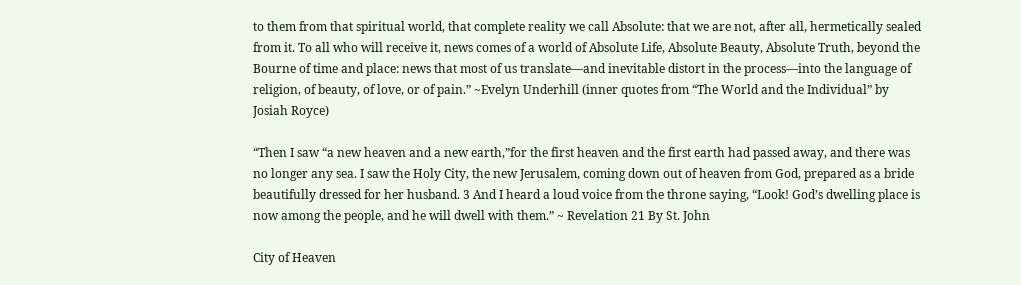to them from that spiritual world, that complete reality we call Absolute: that we are not, after all, hermetically sealed from it. To all who will receive it, news comes of a world of Absolute Life, Absolute Beauty, Absolute Truth, beyond the Bourne of time and place: news that most of us translate—and inevitable distort in the process—into the language of religion, of beauty, of love, or of pain.” ~Evelyn Underhill (inner quotes from “The World and the Individual” by Josiah Royce)

“Then I saw “a new heaven and a new earth,”for the first heaven and the first earth had passed away, and there was no longer any sea. I saw the Holy City, the new Jerusalem, coming down out of heaven from God, prepared as a bride beautifully dressed for her husband. 3 And I heard a loud voice from the throne saying, “Look! God’s dwelling place is now among the people, and he will dwell with them.” ~ Revelation 21 By St. John

City of Heaven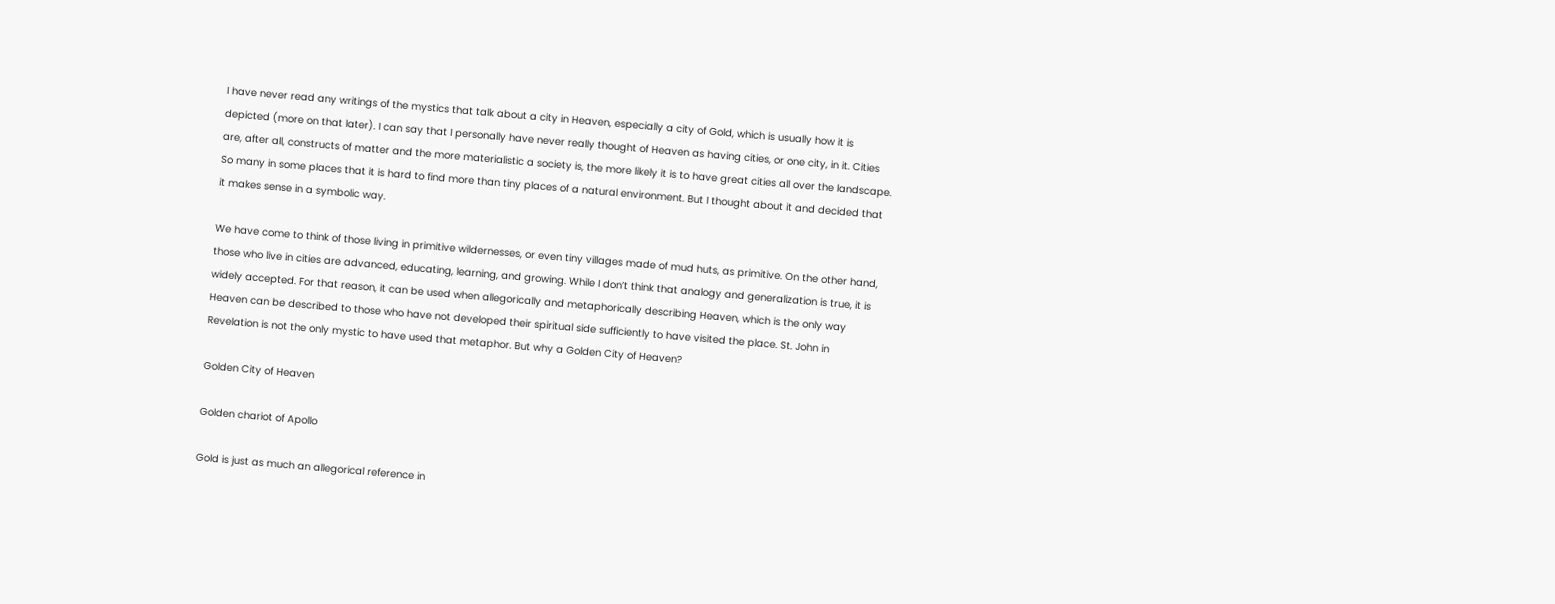I have never read any writings of the mystics that talk about a city in Heaven, especially a city of Gold, which is usually how it is depicted (more on that later). I can say that I personally have never really thought of Heaven as having cities, or one city, in it. Cities are, after all, constructs of matter and the more materialistic a society is, the more likely it is to have great cities all over the landscape. So many in some places that it is hard to find more than tiny places of a natural environment. But I thought about it and decided that it makes sense in a symbolic way.

We have come to think of those living in primitive wildernesses, or even tiny villages made of mud huts, as primitive. On the other hand, those who live in cities are advanced, educating, learning, and growing. While I don’t think that analogy and generalization is true, it is widely accepted. For that reason, it can be used when allegorically and metaphorically describing Heaven, which is the only way Heaven can be described to those who have not developed their spiritual side sufficiently to have visited the place. St. John in Revelation is not the only mystic to have used that metaphor. But why a Golden City of Heaven?

Golden City of Heaven

Golden chariot of Apollo

Gold is just as much an allegorical reference in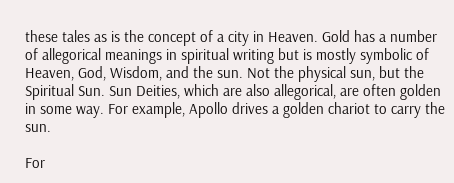these tales as is the concept of a city in Heaven. Gold has a number of allegorical meanings in spiritual writing but is mostly symbolic of Heaven, God, Wisdom, and the sun. Not the physical sun, but the Spiritual Sun. Sun Deities, which are also allegorical, are often golden in some way. For example, Apollo drives a golden chariot to carry the sun.

For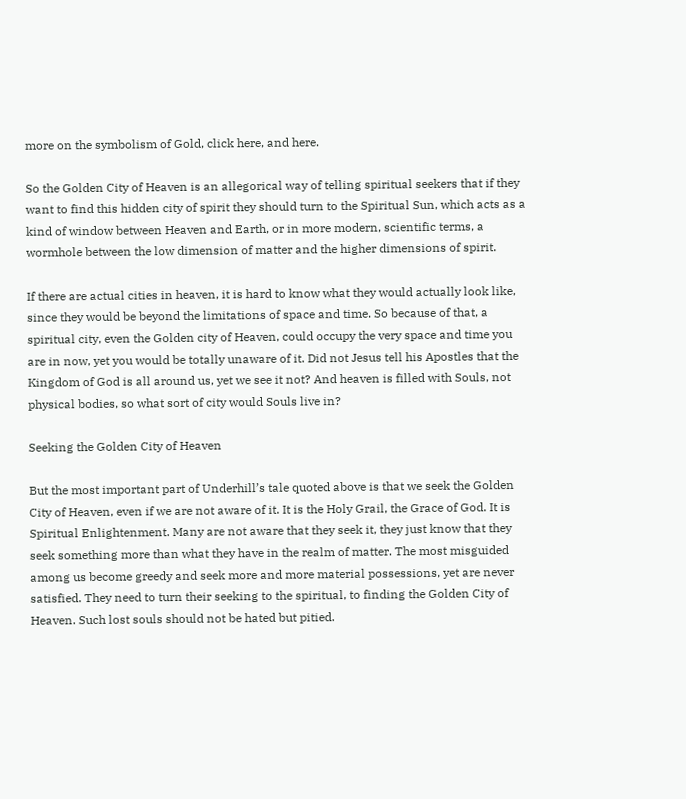more on the symbolism of Gold, click here, and here.

So the Golden City of Heaven is an allegorical way of telling spiritual seekers that if they want to find this hidden city of spirit they should turn to the Spiritual Sun, which acts as a kind of window between Heaven and Earth, or in more modern, scientific terms, a wormhole between the low dimension of matter and the higher dimensions of spirit.

If there are actual cities in heaven, it is hard to know what they would actually look like, since they would be beyond the limitations of space and time. So because of that, a spiritual city, even the Golden city of Heaven, could occupy the very space and time you are in now, yet you would be totally unaware of it. Did not Jesus tell his Apostles that the Kingdom of God is all around us, yet we see it not? And heaven is filled with Souls, not physical bodies, so what sort of city would Souls live in?

Seeking the Golden City of Heaven

But the most important part of Underhill’s tale quoted above is that we seek the Golden City of Heaven, even if we are not aware of it. It is the Holy Grail, the Grace of God. It is Spiritual Enlightenment. Many are not aware that they seek it, they just know that they seek something more than what they have in the realm of matter. The most misguided among us become greedy and seek more and more material possessions, yet are never satisfied. They need to turn their seeking to the spiritual, to finding the Golden City of Heaven. Such lost souls should not be hated but pitied.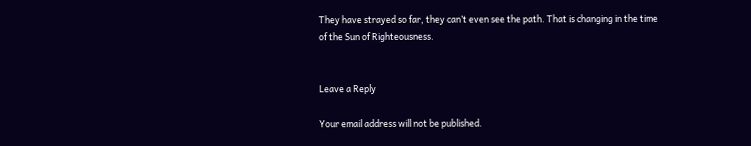They have strayed so far, they can’t even see the path. That is changing in the time of the Sun of Righteousness.


Leave a Reply

Your email address will not be published.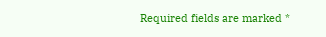Required fields are marked *